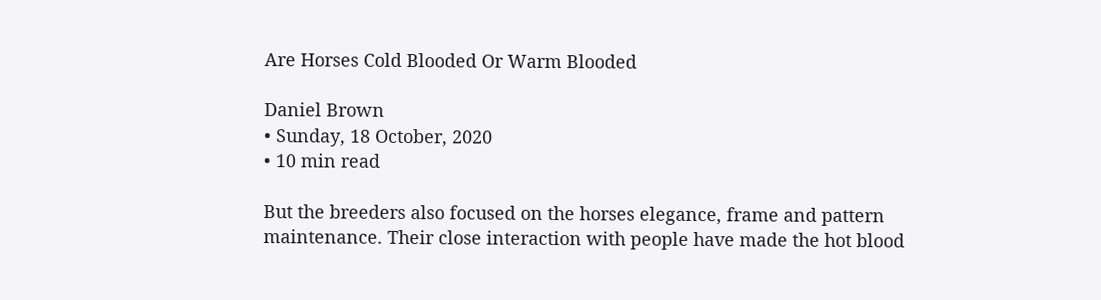Are Horses Cold Blooded Or Warm Blooded

Daniel Brown
• Sunday, 18 October, 2020
• 10 min read

But the breeders also focused on the horses elegance, frame and pattern maintenance. Their close interaction with people have made the hot blood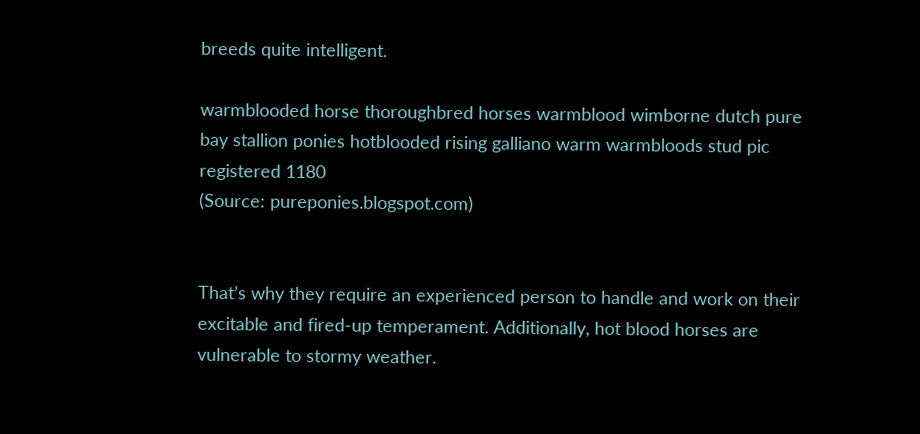breeds quite intelligent.

warmblooded horse thoroughbred horses warmblood wimborne dutch pure bay stallion ponies hotblooded rising galliano warm warmbloods stud pic registered 1180
(Source: pureponies.blogspot.com)


That’s why they require an experienced person to handle and work on their excitable and fired-up temperament. Additionally, hot blood horses are vulnerable to stormy weather.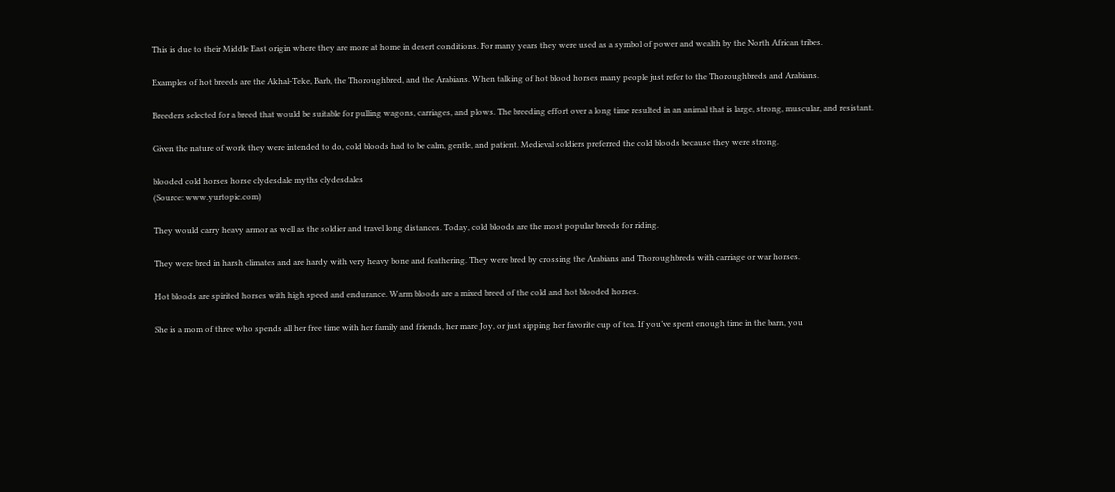This is due to their Middle East origin where they are more at home in desert conditions. For many years they were used as a symbol of power and wealth by the North African tribes.

Examples of hot breeds are the Akhal-Teke, Barb, the Thoroughbred, and the Arabians. When talking of hot blood horses many people just refer to the Thoroughbreds and Arabians.

Breeders selected for a breed that would be suitable for pulling wagons, carriages, and plows. The breeding effort over a long time resulted in an animal that is large, strong, muscular, and resistant.

Given the nature of work they were intended to do, cold bloods had to be calm, gentle, and patient. Medieval soldiers preferred the cold bloods because they were strong.

blooded cold horses horse clydesdale myths clydesdales
(Source: www.yurtopic.com)

They would carry heavy armor as well as the soldier and travel long distances. Today, cold bloods are the most popular breeds for riding.

They were bred in harsh climates and are hardy with very heavy bone and feathering. They were bred by crossing the Arabians and Thoroughbreds with carriage or war horses.

Hot bloods are spirited horses with high speed and endurance. Warm bloods are a mixed breed of the cold and hot blooded horses.

She is a mom of three who spends all her free time with her family and friends, her mare Joy, or just sipping her favorite cup of tea. If you’ve spent enough time in the barn, you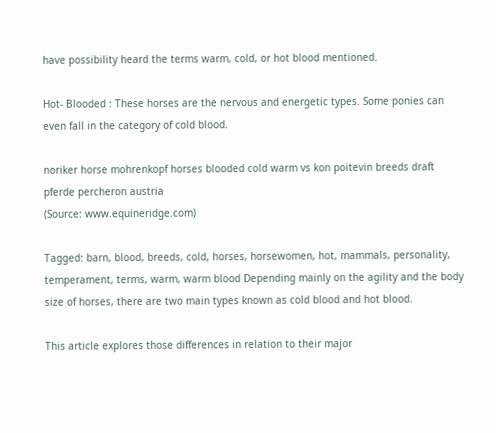have possibility heard the terms warm, cold, or hot blood mentioned.

Hot- Blooded : These horses are the nervous and energetic types. Some ponies can even fall in the category of cold blood.

noriker horse mohrenkopf horses blooded cold warm vs kon poitevin breeds draft pferde percheron austria
(Source: www.equineridge.com)

Tagged: barn, blood, breeds, cold, horses, horsewomen, hot, mammals, personality, temperament, terms, warm, warm blood Depending mainly on the agility and the body size of horses, there are two main types known as cold blood and hot blood.

This article explores those differences in relation to their major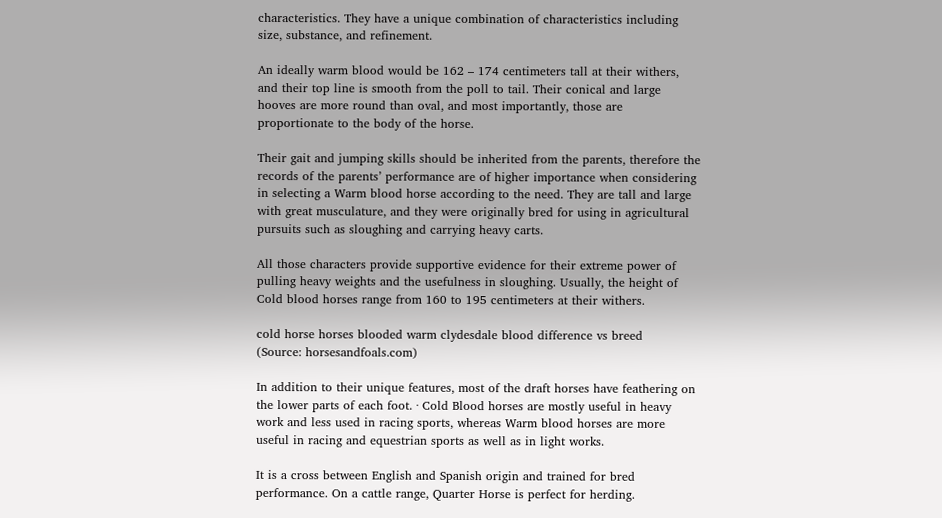characteristics. They have a unique combination of characteristics including size, substance, and refinement.

An ideally warm blood would be 162 – 174 centimeters tall at their withers, and their top line is smooth from the poll to tail. Their conical and large hooves are more round than oval, and most importantly, those are proportionate to the body of the horse.

Their gait and jumping skills should be inherited from the parents, therefore the records of the parents’ performance are of higher importance when considering in selecting a Warm blood horse according to the need. They are tall and large with great musculature, and they were originally bred for using in agricultural pursuits such as sloughing and carrying heavy carts.

All those characters provide supportive evidence for their extreme power of pulling heavy weights and the usefulness in sloughing. Usually, the height of Cold blood horses range from 160 to 195 centimeters at their withers.

cold horse horses blooded warm clydesdale blood difference vs breed
(Source: horsesandfoals.com)

In addition to their unique features, most of the draft horses have feathering on the lower parts of each foot. · Cold Blood horses are mostly useful in heavy work and less used in racing sports, whereas Warm blood horses are more useful in racing and equestrian sports as well as in light works.

It is a cross between English and Spanish origin and trained for bred performance. On a cattle range, Quarter Horse is perfect for herding.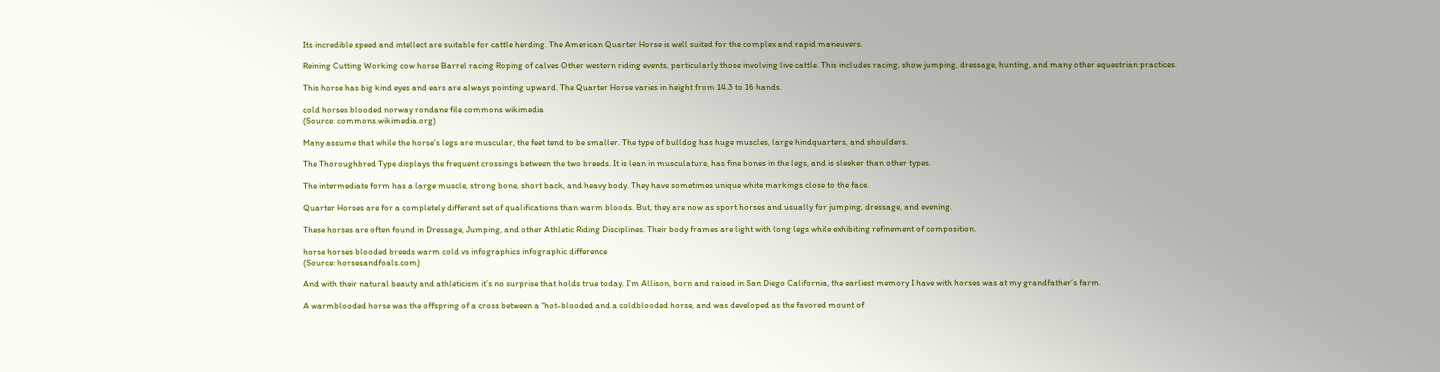Its incredible speed and intellect are suitable for cattle herding. The American Quarter Horse is well suited for the complex and rapid maneuvers.

Reining Cutting Working cow horse Barrel racing Roping of calves Other western riding events, particularly those involving live cattle. This includes racing, show jumping, dressage, hunting, and many other equestrian practices.

This horse has big kind eyes and ears are always pointing upward. The Quarter Horse varies in height from 14.3 to 16 hands.

cold horses blooded norway rondane file commons wikimedia
(Source: commons.wikimedia.org)

Many assume that while the horse’s legs are muscular, the feet tend to be smaller. The type of bulldog has huge muscles, large hindquarters, and shoulders.

The Thoroughbred Type displays the frequent crossings between the two breeds. It is lean in musculature, has fine bones in the legs, and is sleeker than other types.

The intermediate form has a large muscle, strong bone, short back, and heavy body. They have sometimes unique white markings close to the face.

Quarter Horses are for a completely different set of qualifications than warm bloods. But, they are now as sport horses and usually for jumping, dressage, and evening.

These horses are often found in Dressage, Jumping, and other Athletic Riding Disciplines. Their body frames are light with long legs while exhibiting refinement of composition.

horse horses blooded breeds warm cold vs infographics infographic difference
(Source: horsesandfoals.com)

And with their natural beauty and athleticism it’s no surprise that holds true today. I’m Allison, born and raised in San Diego California, the earliest memory I have with horses was at my grandfather’s farm.

A warmblooded horse was the offspring of a cross between a “hot-blooded and a coldblooded horse, and was developed as the favored mount of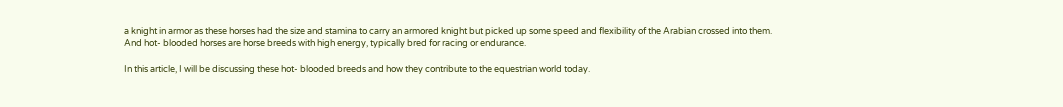a knight in armor as these horses had the size and stamina to carry an armored knight but picked up some speed and flexibility of the Arabian crossed into them. And hot- blooded horses are horse breeds with high energy, typically bred for racing or endurance.

In this article, I will be discussing these hot- blooded breeds and how they contribute to the equestrian world today.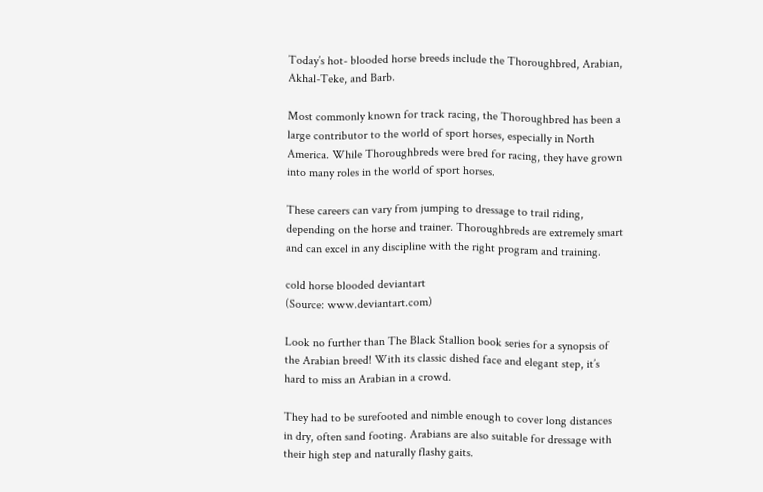Today’s hot- blooded horse breeds include the Thoroughbred, Arabian, Akhal-Teke, and Barb.

Most commonly known for track racing, the Thoroughbred has been a large contributor to the world of sport horses, especially in North America. While Thoroughbreds were bred for racing, they have grown into many roles in the world of sport horses.

These careers can vary from jumping to dressage to trail riding, depending on the horse and trainer. Thoroughbreds are extremely smart and can excel in any discipline with the right program and training.

cold horse blooded deviantart
(Source: www.deviantart.com)

Look no further than The Black Stallion book series for a synopsis of the Arabian breed! With its classic dished face and elegant step, it’s hard to miss an Arabian in a crowd.

They had to be surefooted and nimble enough to cover long distances in dry, often sand footing. Arabians are also suitable for dressage with their high step and naturally flashy gaits.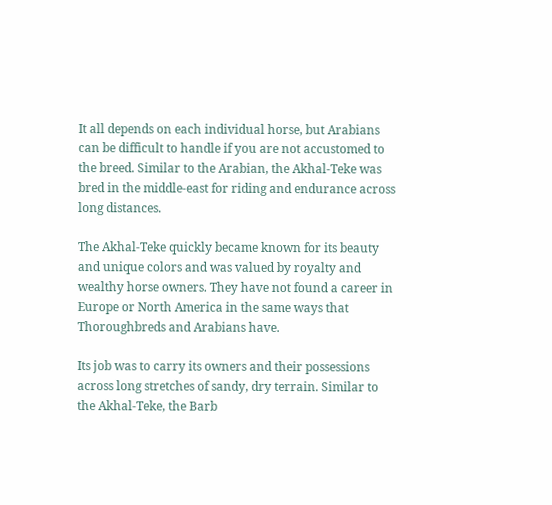It all depends on each individual horse, but Arabians can be difficult to handle if you are not accustomed to the breed. Similar to the Arabian, the Akhal-Teke was bred in the middle-east for riding and endurance across long distances.

The Akhal-Teke quickly became known for its beauty and unique colors and was valued by royalty and wealthy horse owners. They have not found a career in Europe or North America in the same ways that Thoroughbreds and Arabians have.

Its job was to carry its owners and their possessions across long stretches of sandy, dry terrain. Similar to the Akhal-Teke, the Barb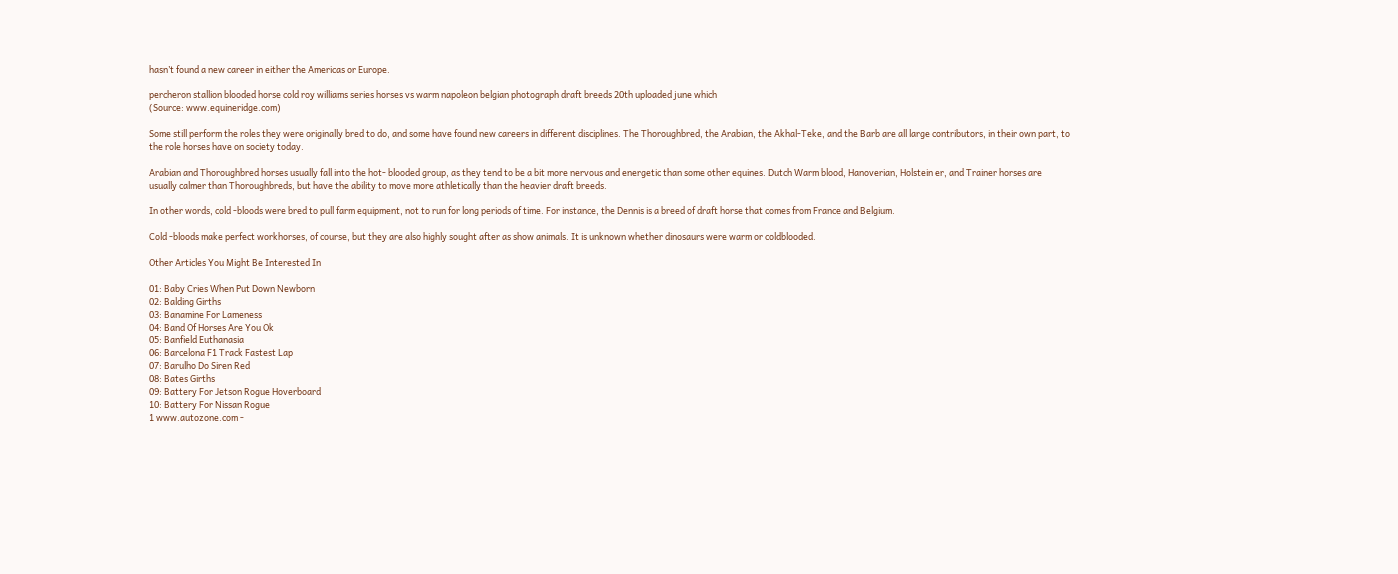hasn’t found a new career in either the Americas or Europe.

percheron stallion blooded horse cold roy williams series horses vs warm napoleon belgian photograph draft breeds 20th uploaded june which
(Source: www.equineridge.com)

Some still perform the roles they were originally bred to do, and some have found new careers in different disciplines. The Thoroughbred, the Arabian, the Akhal-Teke, and the Barb are all large contributors, in their own part, to the role horses have on society today.

Arabian and Thoroughbred horses usually fall into the hot- blooded group, as they tend to be a bit more nervous and energetic than some other equines. Dutch Warm blood, Hanoverian, Holstein er, and Trainer horses are usually calmer than Thoroughbreds, but have the ability to move more athletically than the heavier draft breeds.

In other words, cold -bloods were bred to pull farm equipment, not to run for long periods of time. For instance, the Dennis is a breed of draft horse that comes from France and Belgium.

Cold -bloods make perfect workhorses, of course, but they are also highly sought after as show animals. It is unknown whether dinosaurs were warm or coldblooded.

Other Articles You Might Be Interested In

01: Baby Cries When Put Down Newborn
02: Balding Girths
03: Banamine For Lameness
04: Band Of Horses Are You Ok
05: Banfield Euthanasia
06: Barcelona F1 Track Fastest Lap
07: Barulho Do Siren Red
08: Bates Girths
09: Battery For Jetson Rogue Hoverboard
10: Battery For Nissan Rogue
1 www.autozone.com -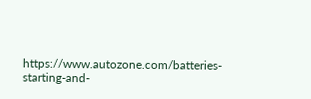https://www.autozone.com/batteries-starting-and-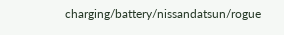charging/battery/nissandatsun/rogue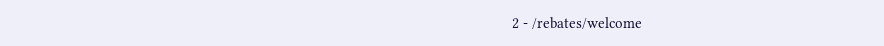2 - /rebates/welcome